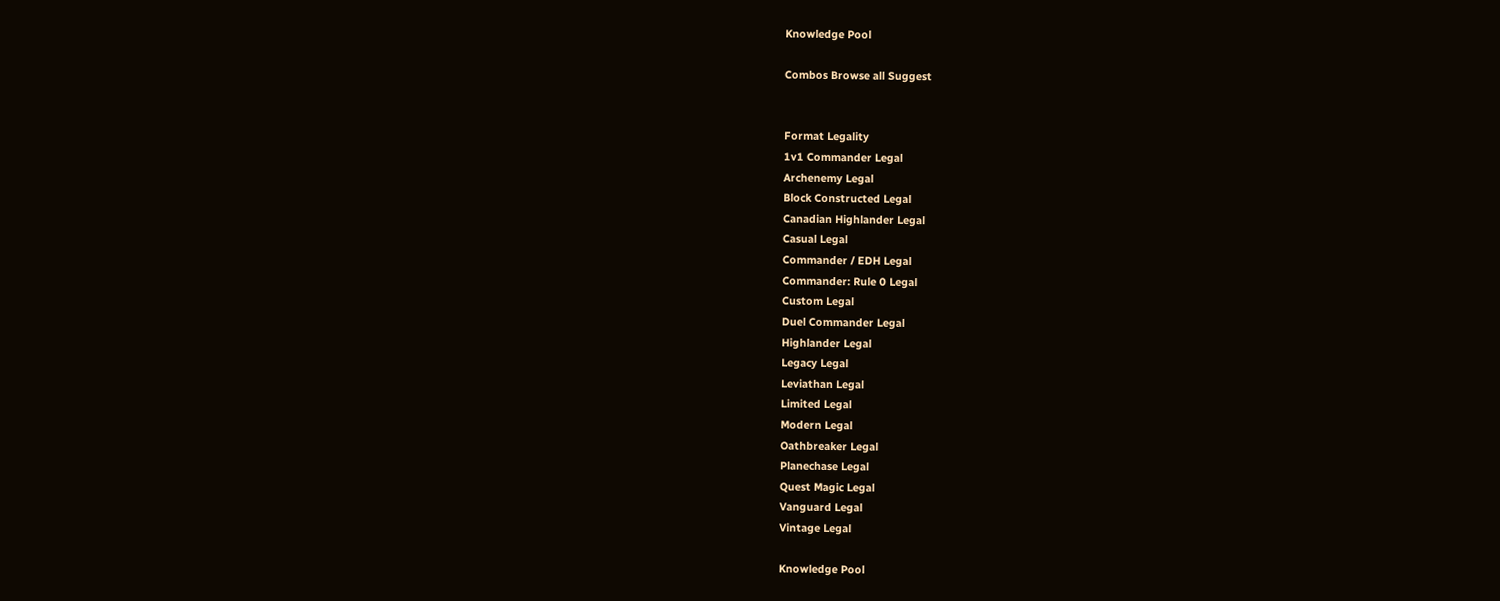Knowledge Pool

Combos Browse all Suggest


Format Legality
1v1 Commander Legal
Archenemy Legal
Block Constructed Legal
Canadian Highlander Legal
Casual Legal
Commander / EDH Legal
Commander: Rule 0 Legal
Custom Legal
Duel Commander Legal
Highlander Legal
Legacy Legal
Leviathan Legal
Limited Legal
Modern Legal
Oathbreaker Legal
Planechase Legal
Quest Magic Legal
Vanguard Legal
Vintage Legal

Knowledge Pool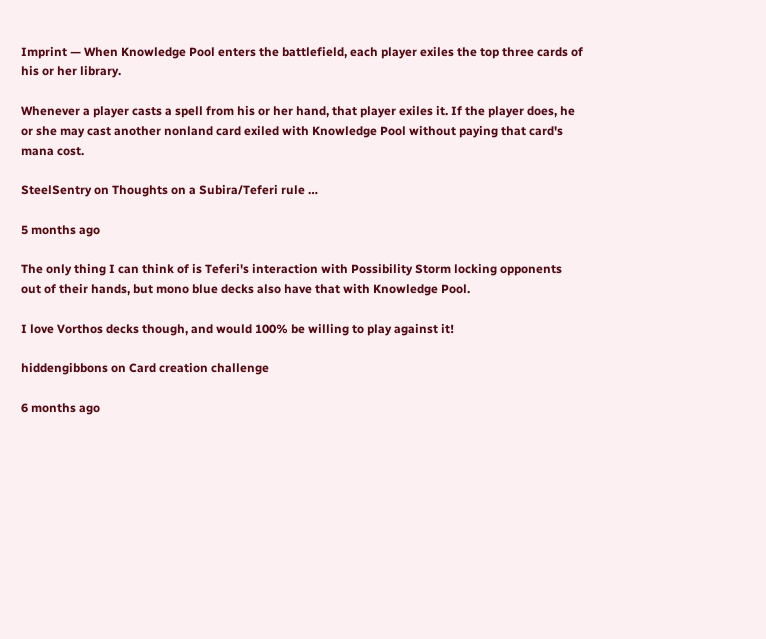Imprint — When Knowledge Pool enters the battlefield, each player exiles the top three cards of his or her library.

Whenever a player casts a spell from his or her hand, that player exiles it. If the player does, he or she may cast another nonland card exiled with Knowledge Pool without paying that card's mana cost.

SteelSentry on Thoughts on a Subira/Teferi rule …

5 months ago

The only thing I can think of is Teferi's interaction with Possibility Storm locking opponents out of their hands, but mono blue decks also have that with Knowledge Pool.

I love Vorthos decks though, and would 100% be willing to play against it!

hiddengibbons on Card creation challenge

6 months ago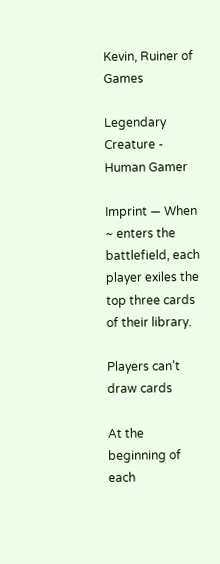Kevin, Ruiner of Games

Legendary Creature - Human Gamer

Imprint — When ~ enters the battlefield, each player exiles the top three cards of their library.

Players can’t draw cards

At the beginning of each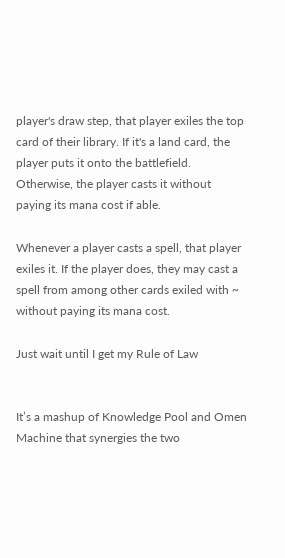player's draw step, that player exiles the top card of their library. If it's a land card, the player puts it onto the battlefield. Otherwise, the player casts it without paying its mana cost if able.

Whenever a player casts a spell, that player exiles it. If the player does, they may cast a spell from among other cards exiled with ~ without paying its mana cost.

Just wait until I get my Rule of Law


It’s a mashup of Knowledge Pool and Omen Machine that synergies the two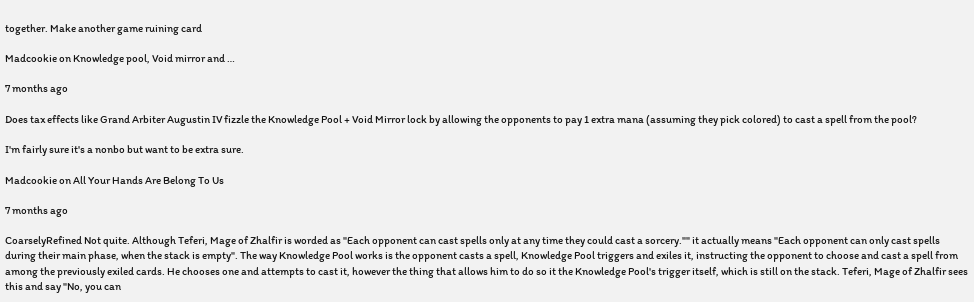together. Make another game ruining card

Madcookie on Knowledge pool, Void mirror and …

7 months ago

Does tax effects like Grand Arbiter Augustin IV fizzle the Knowledge Pool + Void Mirror lock by allowing the opponents to pay 1 extra mana (assuming they pick colored) to cast a spell from the pool?

I'm fairly sure it's a nonbo but want to be extra sure.

Madcookie on All Your Hands Are Belong To Us

7 months ago

CoarselyRefined Not quite. Although Teferi, Mage of Zhalfir is worded as "Each opponent can cast spells only at any time they could cast a sorcery."" it actually means "Each opponent can only cast spells during their main phase, when the stack is empty". The way Knowledge Pool works is the opponent casts a spell, Knowledge Pool triggers and exiles it, instructing the opponent to choose and cast a spell from among the previously exiled cards. He chooses one and attempts to cast it, however the thing that allows him to do so it the Knowledge Pool's trigger itself, which is still on the stack. Teferi, Mage of Zhalfir sees this and say "No, you can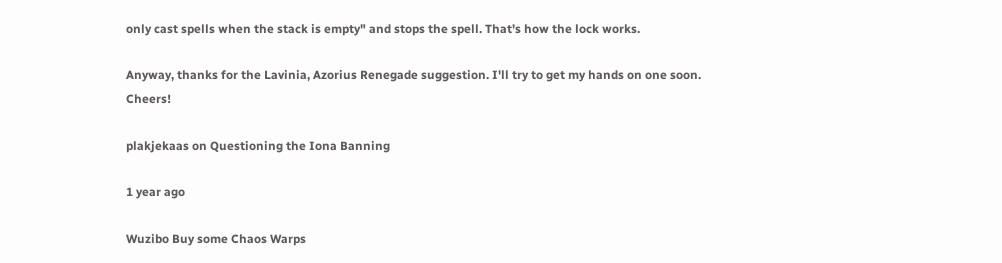only cast spells when the stack is empty" and stops the spell. That's how the lock works.

Anyway, thanks for the Lavinia, Azorius Renegade suggestion. I'll try to get my hands on one soon. Cheers!

plakjekaas on Questioning the Iona Banning

1 year ago

Wuzibo Buy some Chaos Warps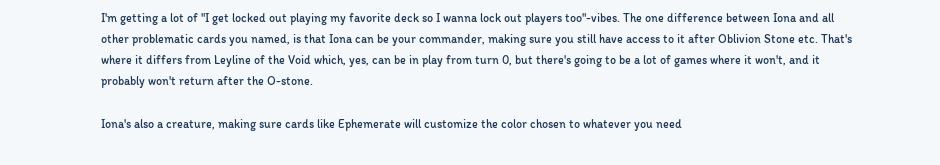I'm getting a lot of "I get locked out playing my favorite deck so I wanna lock out players too"-vibes. The one difference between Iona and all other problematic cards you named, is that Iona can be your commander, making sure you still have access to it after Oblivion Stone etc. That's where it differs from Leyline of the Void which, yes, can be in play from turn 0, but there's going to be a lot of games where it won't, and it probably won't return after the O-stone.

Iona's also a creature, making sure cards like Ephemerate will customize the color chosen to whatever you need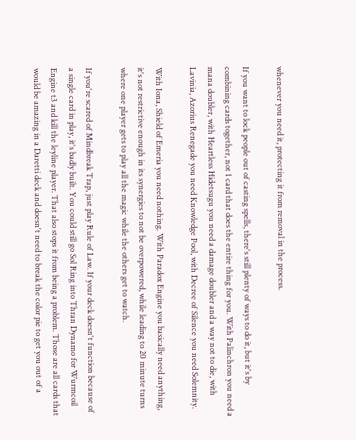whenever you need it, protecting it from removal in the process.

If you want to lock people out of casting spells, there's still plenty of ways to do it, but it's by combining cards together, not 1 card that does the entire thing for you. With Palinchron you need a mana doubler, with Heartless Hidetsugu you need a damage doubler and a way not to die, with Lavinia, Azorius Renegade you need Knowledge Pool, with Decree of Silence you need Solemnity.

With Iona, Shield of Emeria you need nothing. With Paradox Engine you basically need anything, it's not restrictive enough in its synergies to not be overpowered, while leading to 20 minute turns where one player gets to play all the magic while the others get to watch.

If you're scared of Mindbreak Trap, just play Rule of Law. If your deck doesn't function because of a single card in play, it's badly built. You could still go Sol Ring into Thran Dynamo for Wurmcoil Engine t3 and kill the leyline player. That also stops it from being a problem. Those are all cards that would be amazing in a Daretti deck and doesn't need to break the color pie to get you out of a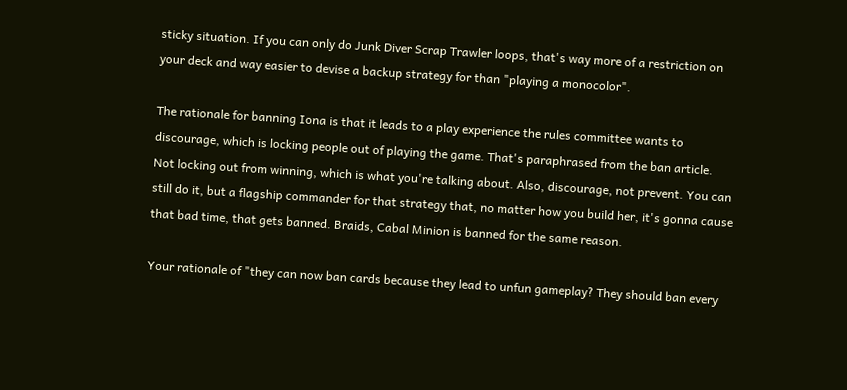sticky situation. If you can only do Junk Diver Scrap Trawler loops, that's way more of a restriction on your deck and way easier to devise a backup strategy for than "playing a monocolor".

The rationale for banning Iona is that it leads to a play experience the rules committee wants to discourage, which is locking people out of playing the game. That's paraphrased from the ban article. Not locking out from winning, which is what you're talking about. Also, discourage, not prevent. You can still do it, but a flagship commander for that strategy that, no matter how you build her, it's gonna cause that bad time, that gets banned. Braids, Cabal Minion is banned for the same reason.

Your rationale of "they can now ban cards because they lead to unfun gameplay? They should ban every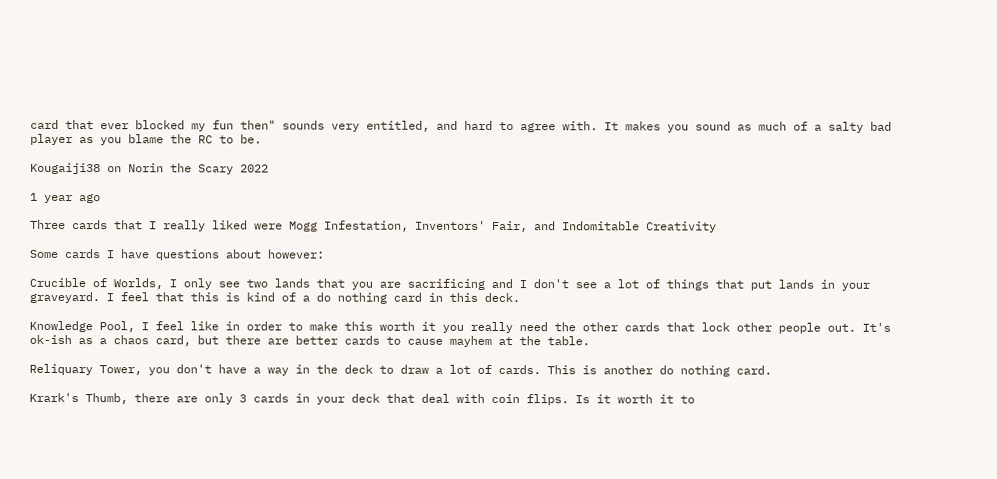card that ever blocked my fun then" sounds very entitled, and hard to agree with. It makes you sound as much of a salty bad player as you blame the RC to be.

Kougaiji38 on Norin the Scary 2022

1 year ago

Three cards that I really liked were Mogg Infestation, Inventors' Fair, and Indomitable Creativity

Some cards I have questions about however:

Crucible of Worlds, I only see two lands that you are sacrificing and I don't see a lot of things that put lands in your graveyard. I feel that this is kind of a do nothing card in this deck.

Knowledge Pool, I feel like in order to make this worth it you really need the other cards that lock other people out. It's ok-ish as a chaos card, but there are better cards to cause mayhem at the table.

Reliquary Tower, you don't have a way in the deck to draw a lot of cards. This is another do nothing card.

Krark's Thumb, there are only 3 cards in your deck that deal with coin flips. Is it worth it to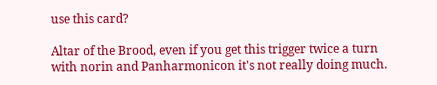use this card?

Altar of the Brood, even if you get this trigger twice a turn with norin and Panharmonicon it's not really doing much.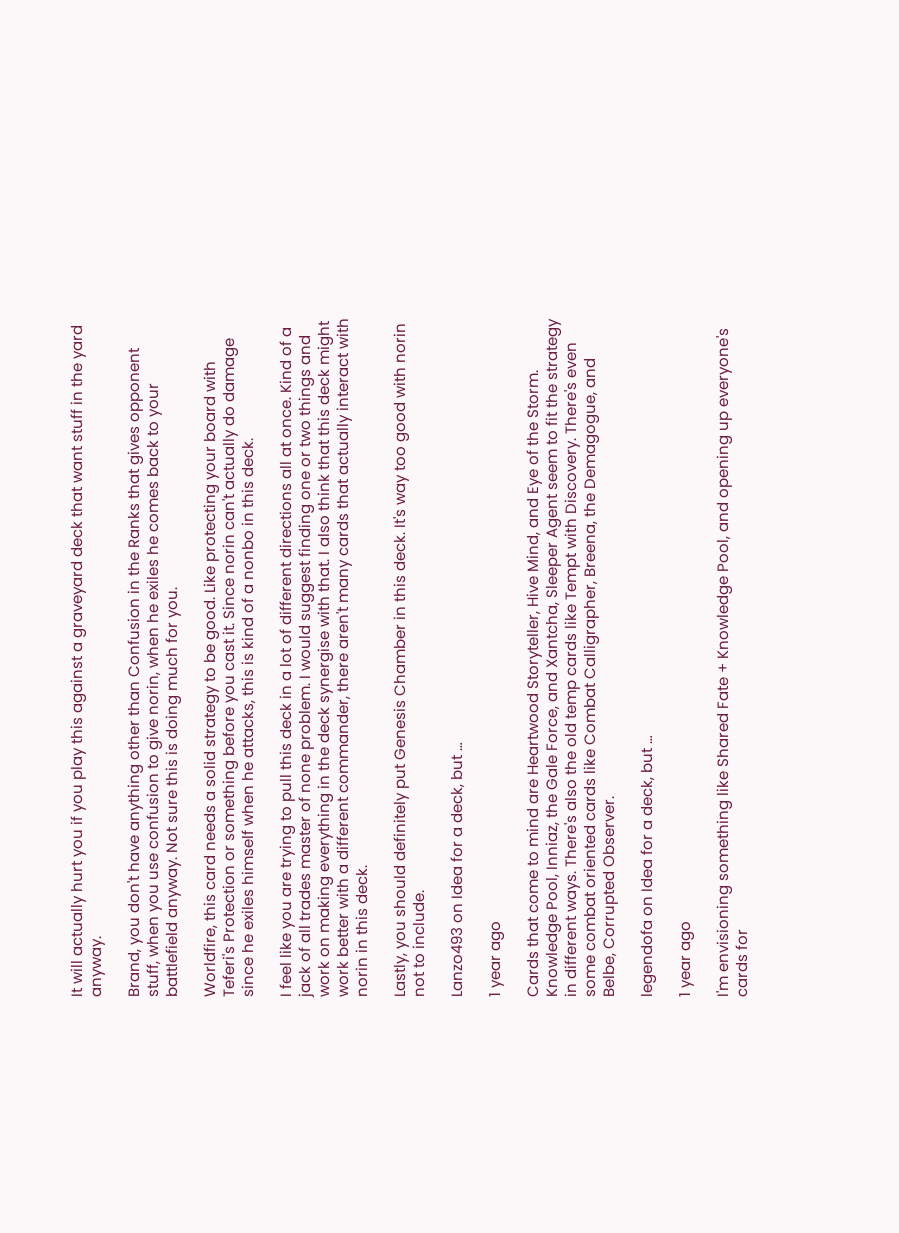It will actually hurt you if you play this against a graveyard deck that want stuff in the yard anyway.

Brand, you don't have anything other than Confusion in the Ranks that gives opponent stuff, when you use confusion to give norin, when he exiles he comes back to your battlefield anyway. Not sure this is doing much for you.

Worldfire, this card needs a solid strategy to be good. Like protecting your board with Teferi's Protection or something before you cast it. Since norin can't actually do damage since he exiles himself when he attacks, this is kind of a nonbo in this deck.

I feel like you are trying to pull this deck in a lot of different directions all at once. Kind of a jack of all trades master of none problem. I would suggest finding one or two things and work on making everything in the deck synergise with that. I also think that this deck might work better with a different commander, there aren't many cards that actually interact with norin in this deck.

Lastly, you should definitely put Genesis Chamber in this deck. It's way too good with norin not to include.

Lanzo493 on Idea for a deck, but …

1 year ago

Cards that come to mind are Heartwood Storyteller, Hive Mind, and Eye of the Storm. Knowledge Pool, Inniaz, the Gale Force, and Xantcha, Sleeper Agent seem to fit the strategy in different ways. There's also the old temp cards like Tempt with Discovery. There's even some combat oriented cards like Combat Calligrapher, Breena, the Demagogue, and Belbe, Corrupted Observer.

legendofa on Idea for a deck, but …

1 year ago

I'm envisioning something like Shared Fate + Knowledge Pool, and opening up everyone's cards for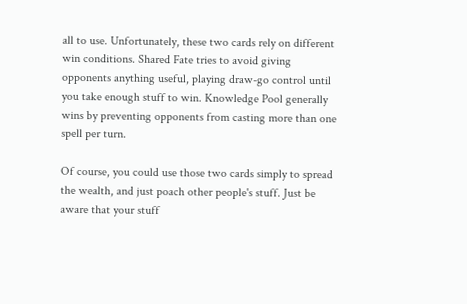all to use. Unfortunately, these two cards rely on different win conditions. Shared Fate tries to avoid giving opponents anything useful, playing draw-go control until you take enough stuff to win. Knowledge Pool generally wins by preventing opponents from casting more than one spell per turn.

Of course, you could use those two cards simply to spread the wealth, and just poach other people's stuff. Just be aware that your stuff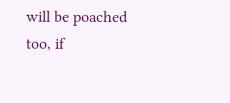will be poached too, if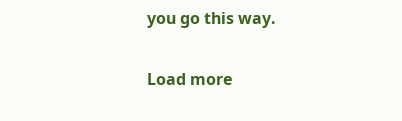you go this way.

Load more